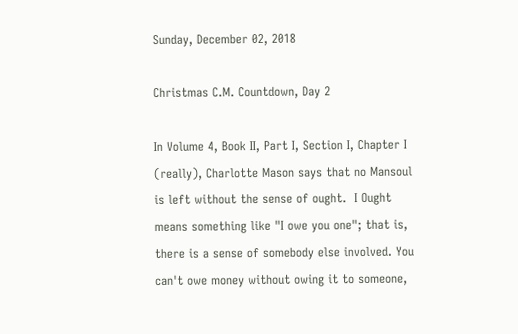Sunday, December 02, 2018

Christmas C.M. Countdown, Day 2

In Volume 4, Book II, Part I, Section I, Chapter I (really), Charlotte Mason says that no Mansoul is left without the sense of ought.  I Ought means something like "I owe you one"; that is, there is a sense of somebody else involved. You can't owe money without owing it to someone,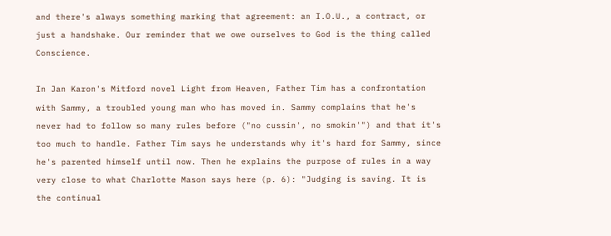and there's always something marking that agreement: an I.O.U., a contract, or just a handshake. Our reminder that we owe ourselves to God is the thing called Conscience.

In Jan Karon's Mitford novel Light from Heaven, Father Tim has a confrontation with Sammy, a troubled young man who has moved in. Sammy complains that he's never had to follow so many rules before ("no cussin', no smokin'") and that it's too much to handle. Father Tim says he understands why it's hard for Sammy, since he's parented himself until now. Then he explains the purpose of rules in a way very close to what Charlotte Mason says here (p. 6): "Judging is saving. It is the continual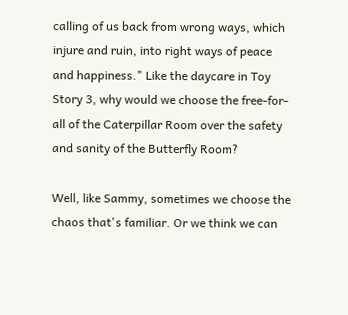calling of us back from wrong ways, which injure and ruin, into right ways of peace and happiness." Like the daycare in Toy Story 3, why would we choose the free-for-all of the Caterpillar Room over the safety and sanity of the Butterfly Room?

Well, like Sammy, sometimes we choose the chaos that's familiar. Or we think we can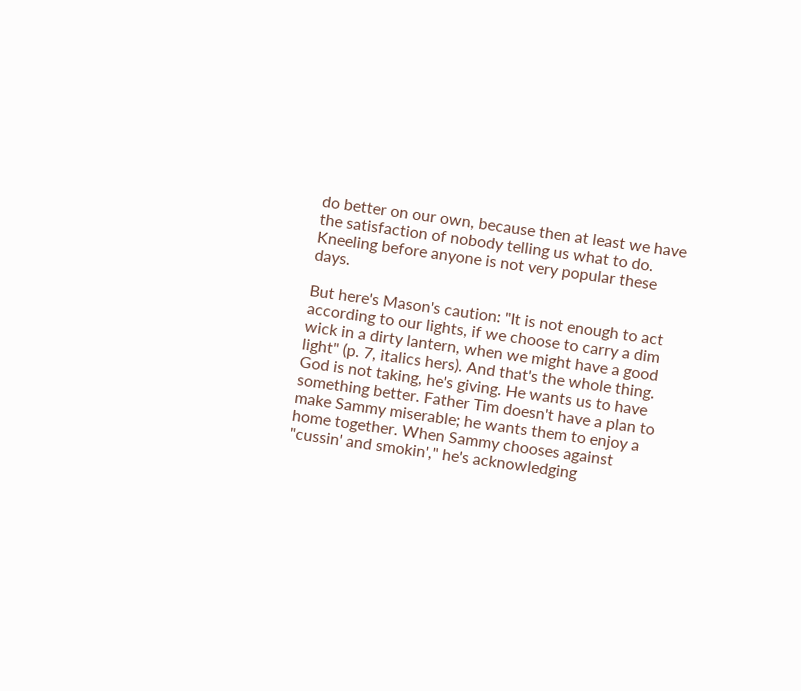do better on our own, because then at least we have the satisfaction of nobody telling us what to do. Kneeling before anyone is not very popular these days.

But here's Mason's caution: "It is not enough to act according to our lights, if we choose to carry a dim wick in a dirty lantern, when we might have a good light" (p. 7, italics hers). And that's the whole thing. God is not taking, he's giving. He wants us to have something better. Father Tim doesn't have a plan to make Sammy miserable; he wants them to enjoy a home together. When Sammy chooses against "cussin' and smokin'," he's acknowledging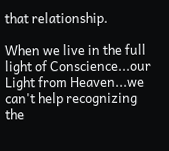that relationship.

When we live in the full light of Conscience...our Light from Heaven...we can't help recognizing the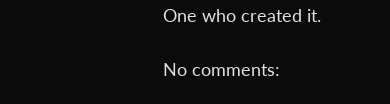One who created it.

No comments: